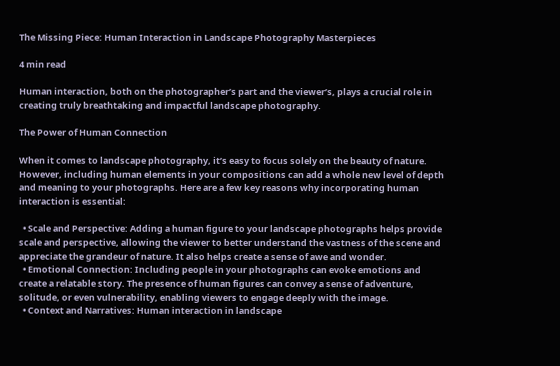The Missing Piece: Human Interaction in Landscape Photography Masterpieces

4 min read

Human interaction, both on the photographer’s part and the viewer’s, plays a crucial role in creating truly breathtaking and impactful landscape photography.

The Power of Human Connection

When it comes to landscape photography, it’s easy to focus solely on the beauty of nature. However, including human elements in your compositions can add a whole new level of depth and meaning to your photographs. Here are a few key reasons why incorporating human interaction is essential:

  • Scale and Perspective: Adding a human figure to your landscape photographs helps provide scale and perspective, allowing the viewer to better understand the vastness of the scene and appreciate the grandeur of nature. It also helps create a sense of awe and wonder.
  • Emotional Connection: Including people in your photographs can evoke emotions and create a relatable story. The presence of human figures can convey a sense of adventure, solitude, or even vulnerability, enabling viewers to engage deeply with the image.
  • Context and Narratives: Human interaction in landscape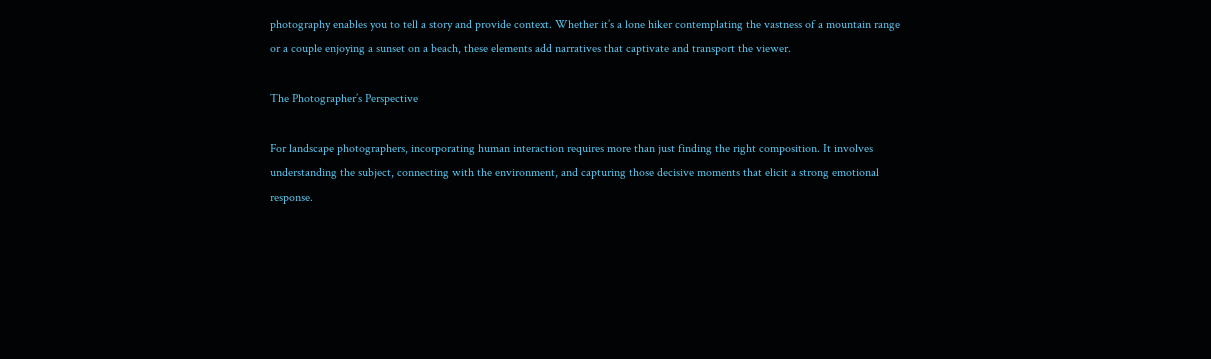photography enables you to tell a story and provide context. Whether it’s a lone hiker contemplating the vastness of a mountain range or a couple enjoying a sunset on a beach, these elements add narratives that captivate and transport the viewer.

The Photographer’s Perspective

For landscape photographers, incorporating human interaction requires more than just finding the right composition. It involves understanding the subject, connecting with the environment, and capturing those decisive moments that elicit a strong emotional response.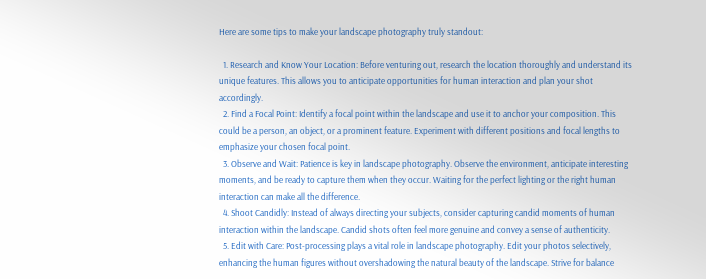Here are some tips to make your landscape photography truly standout:

  1. Research and Know Your Location: Before venturing out, research the location thoroughly and understand its unique features. This allows you to anticipate opportunities for human interaction and plan your shot accordingly.
  2. Find a Focal Point: Identify a focal point within the landscape and use it to anchor your composition. This could be a person, an object, or a prominent feature. Experiment with different positions and focal lengths to emphasize your chosen focal point.
  3. Observe and Wait: Patience is key in landscape photography. Observe the environment, anticipate interesting moments, and be ready to capture them when they occur. Waiting for the perfect lighting or the right human interaction can make all the difference.
  4. Shoot Candidly: Instead of always directing your subjects, consider capturing candid moments of human interaction within the landscape. Candid shots often feel more genuine and convey a sense of authenticity.
  5. Edit with Care: Post-processing plays a vital role in landscape photography. Edit your photos selectively, enhancing the human figures without overshadowing the natural beauty of the landscape. Strive for balance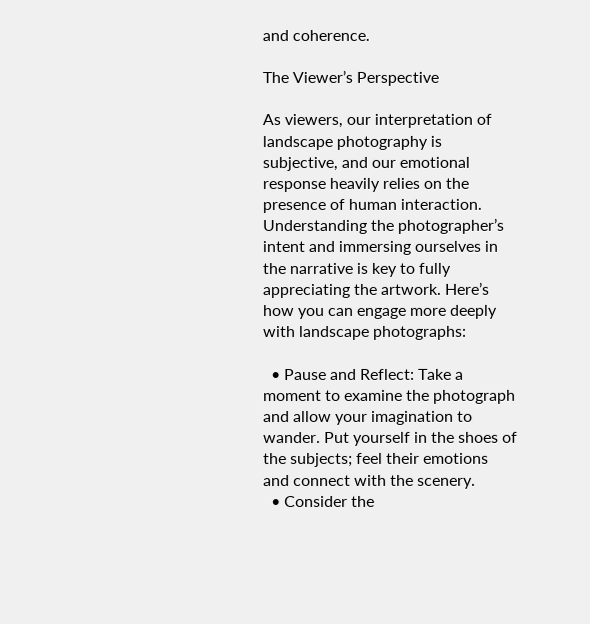and coherence.

The Viewer’s Perspective

As viewers, our interpretation of landscape photography is subjective, and our emotional response heavily relies on the presence of human interaction. Understanding the photographer’s intent and immersing ourselves in the narrative is key to fully appreciating the artwork. Here’s how you can engage more deeply with landscape photographs:

  • Pause and Reflect: Take a moment to examine the photograph and allow your imagination to wander. Put yourself in the shoes of the subjects; feel their emotions and connect with the scenery.
  • Consider the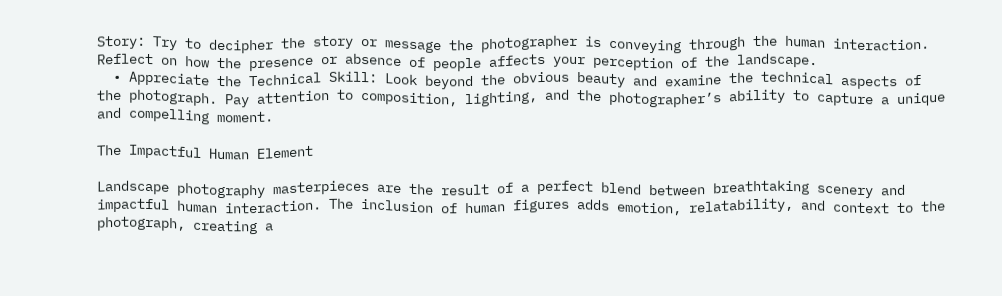Story: Try to decipher the story or message the photographer is conveying through the human interaction. Reflect on how the presence or absence of people affects your perception of the landscape.
  • Appreciate the Technical Skill: Look beyond the obvious beauty and examine the technical aspects of the photograph. Pay attention to composition, lighting, and the photographer’s ability to capture a unique and compelling moment.

The Impactful Human Element

Landscape photography masterpieces are the result of a perfect blend between breathtaking scenery and impactful human interaction. The inclusion of human figures adds emotion, relatability, and context to the photograph, creating a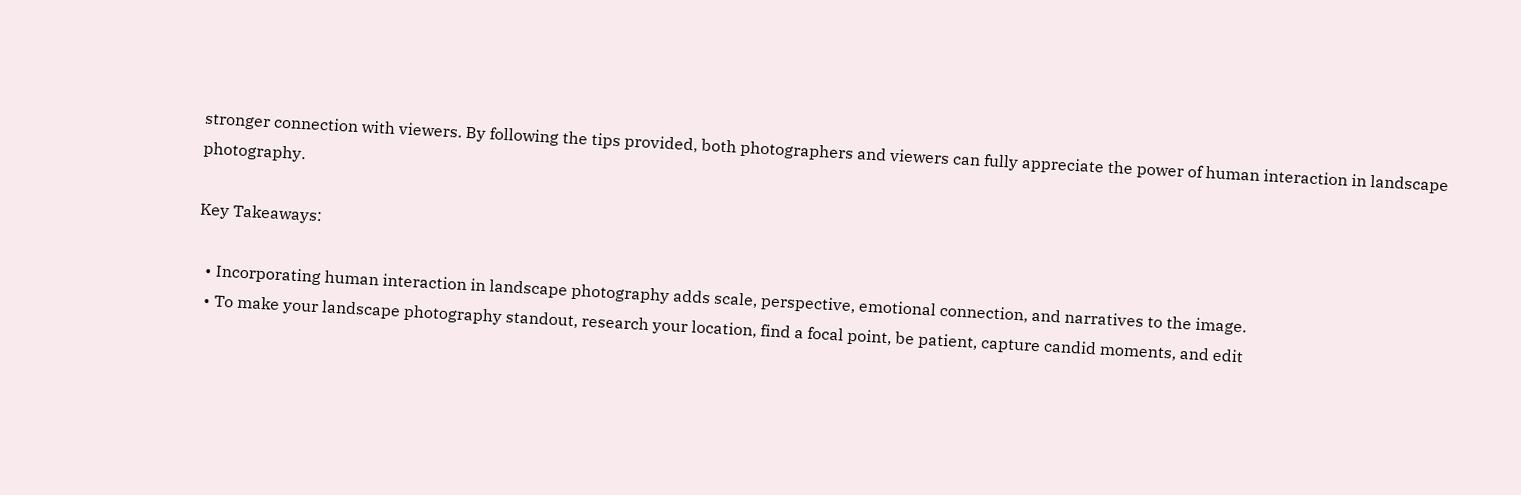stronger connection with viewers. By following the tips provided, both photographers and viewers can fully appreciate the power of human interaction in landscape photography.

Key Takeaways:

  • Incorporating human interaction in landscape photography adds scale, perspective, emotional connection, and narratives to the image.
  • To make your landscape photography standout, research your location, find a focal point, be patient, capture candid moments, and edit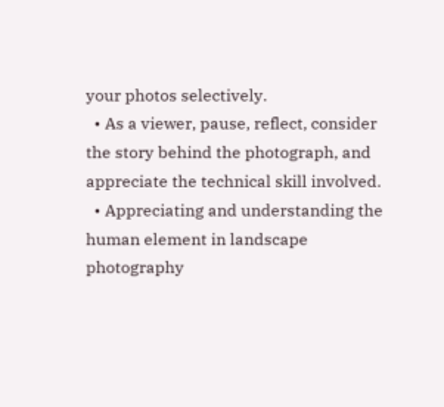your photos selectively.
  • As a viewer, pause, reflect, consider the story behind the photograph, and appreciate the technical skill involved.
  • Appreciating and understanding the human element in landscape photography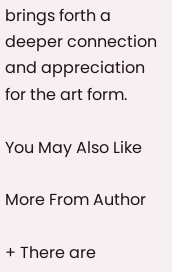brings forth a deeper connection and appreciation for the art form.

You May Also Like

More From Author

+ There are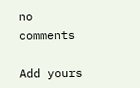no comments

Add yours